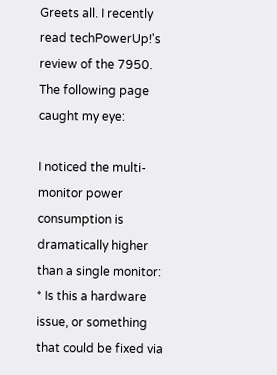Greets all. I recently read techPowerUp!'s review of the 7950. The following page caught my eye:

I noticed the multi-monitor power consumption is dramatically higher than a single monitor:
* Is this a hardware issue, or something that could be fixed via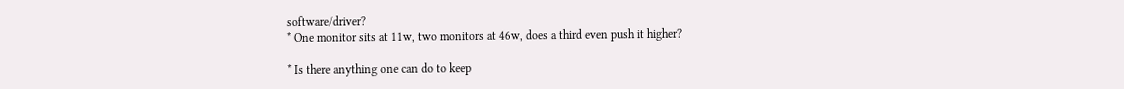software/driver?
* One monitor sits at 11w, two monitors at 46w, does a third even push it higher?

* Is there anything one can do to keep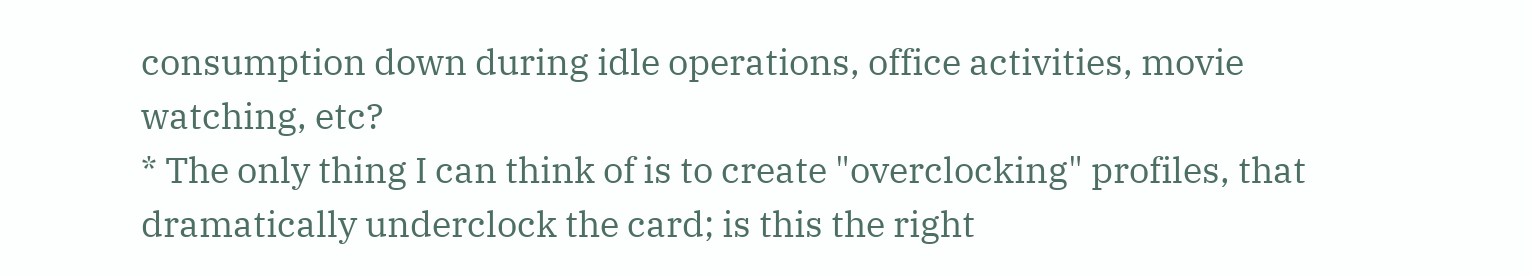consumption down during idle operations, office activities, movie watching, etc?
* The only thing I can think of is to create "overclocking" profiles, that dramatically underclock the card; is this the right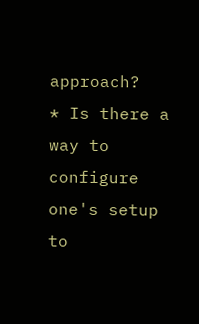approach?
* Is there a way to configure one's setup to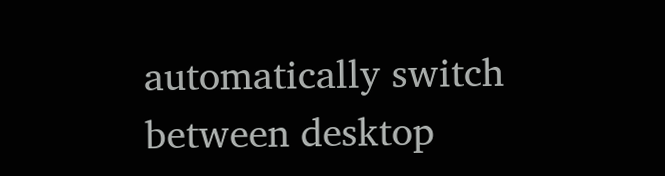automatically switch between desktop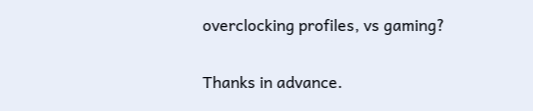overclocking profiles, vs gaming?

Thanks in advance.